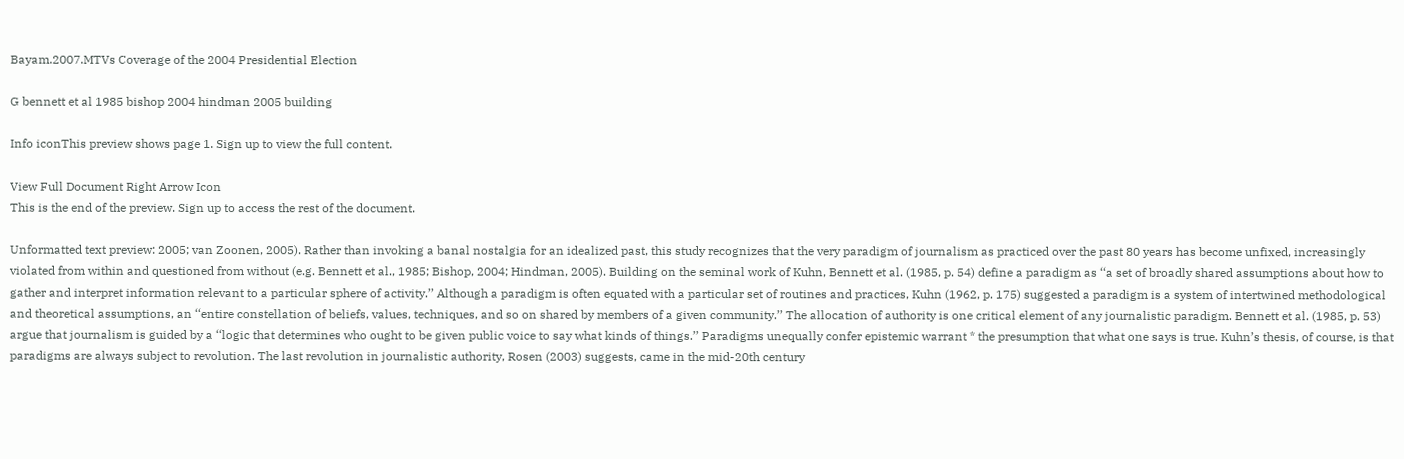Bayam.2007.MTVs Coverage of the 2004 Presidential Election

G bennett et al 1985 bishop 2004 hindman 2005 building

Info iconThis preview shows page 1. Sign up to view the full content.

View Full Document Right Arrow Icon
This is the end of the preview. Sign up to access the rest of the document.

Unformatted text preview: 2005; van Zoonen, 2005). Rather than invoking a banal nostalgia for an idealized past, this study recognizes that the very paradigm of journalism as practiced over the past 80 years has become unfixed, increasingly violated from within and questioned from without (e.g. Bennett et al., 1985; Bishop, 2004; Hindman, 2005). Building on the seminal work of Kuhn, Bennett et al. (1985, p. 54) define a paradigm as ‘‘a set of broadly shared assumptions about how to gather and interpret information relevant to a particular sphere of activity.’’ Although a paradigm is often equated with a particular set of routines and practices, Kuhn (1962, p. 175) suggested a paradigm is a system of intertwined methodological and theoretical assumptions, an ‘‘entire constellation of beliefs, values, techniques, and so on shared by members of a given community.’’ The allocation of authority is one critical element of any journalistic paradigm. Bennett et al. (1985, p. 53) argue that journalism is guided by a ‘‘logic that determines who ought to be given public voice to say what kinds of things.’’ Paradigms unequally confer epistemic warrant * the presumption that what one says is true. Kuhn’s thesis, of course, is that paradigms are always subject to revolution. The last revolution in journalistic authority, Rosen (2003) suggests, came in the mid-20th century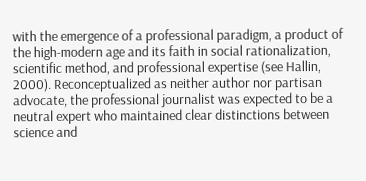with the emergence of a professional paradigm, a product of the high-modern age and its faith in social rationalization, scientific method, and professional expertise (see Hallin, 2000). Reconceptualized as neither author nor partisan advocate, the professional journalist was expected to be a neutral expert who maintained clear distinctions between science and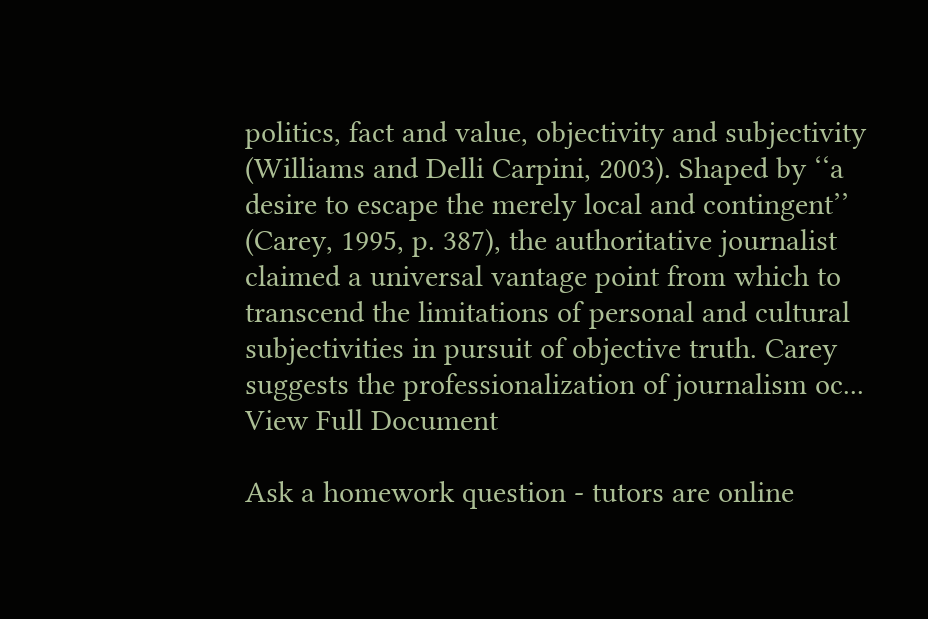politics, fact and value, objectivity and subjectivity (Williams and Delli Carpini, 2003). Shaped by ‘‘a desire to escape the merely local and contingent’’ (Carey, 1995, p. 387), the authoritative journalist claimed a universal vantage point from which to transcend the limitations of personal and cultural subjectivities in pursuit of objective truth. Carey suggests the professionalization of journalism oc...
View Full Document

Ask a homework question - tutors are online